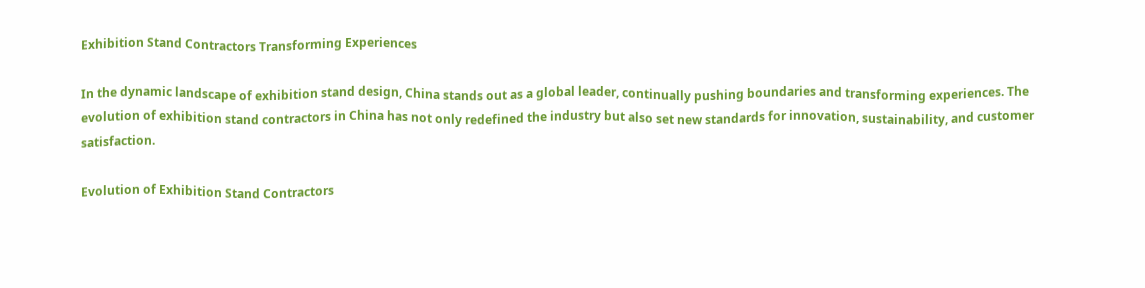Exhibition Stand Contractors Transforming Experiences

In the dynamic landscape of exhibition stand design, China stands out as a global leader, continually pushing boundaries and transforming experiences. The evolution of exhibition stand contractors in China has not only redefined the industry but also set new standards for innovation, sustainability, and customer satisfaction.

Evolution of Exhibition Stand Contractors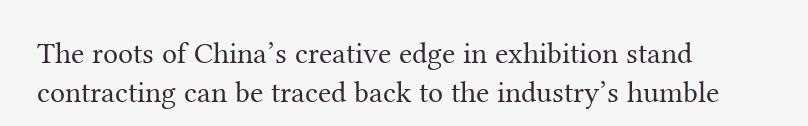The roots of China’s creative edge in exhibition stand contracting can be traced back to the industry’s humble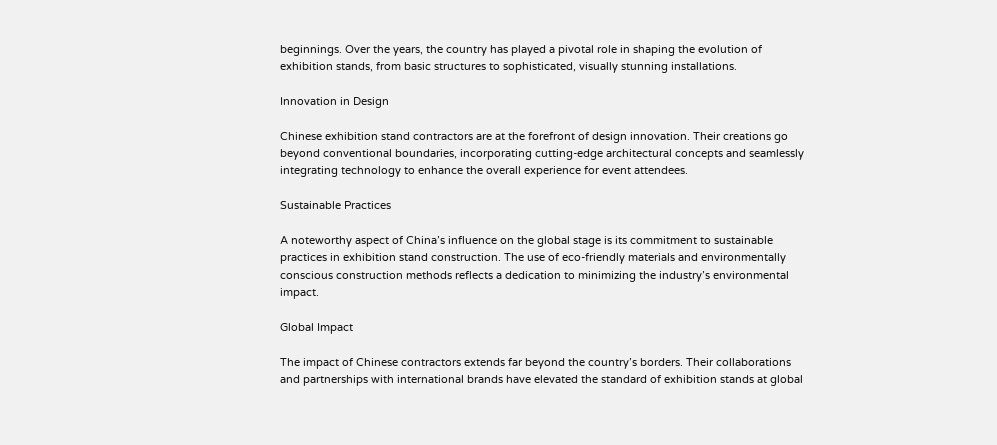beginnings. Over the years, the country has played a pivotal role in shaping the evolution of exhibition stands, from basic structures to sophisticated, visually stunning installations.

Innovation in Design

Chinese exhibition stand contractors are at the forefront of design innovation. Their creations go beyond conventional boundaries, incorporating cutting-edge architectural concepts and seamlessly integrating technology to enhance the overall experience for event attendees.

Sustainable Practices

A noteworthy aspect of China’s influence on the global stage is its commitment to sustainable practices in exhibition stand construction. The use of eco-friendly materials and environmentally conscious construction methods reflects a dedication to minimizing the industry’s environmental impact.

Global Impact

The impact of Chinese contractors extends far beyond the country’s borders. Their collaborations and partnerships with international brands have elevated the standard of exhibition stands at global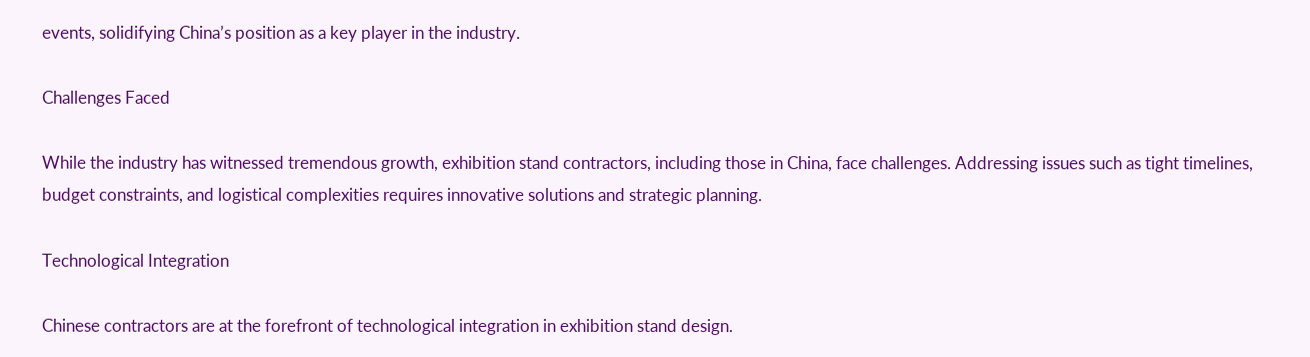events, solidifying China’s position as a key player in the industry.

Challenges Faced

While the industry has witnessed tremendous growth, exhibition stand contractors, including those in China, face challenges. Addressing issues such as tight timelines, budget constraints, and logistical complexities requires innovative solutions and strategic planning.

Technological Integration

Chinese contractors are at the forefront of technological integration in exhibition stand design.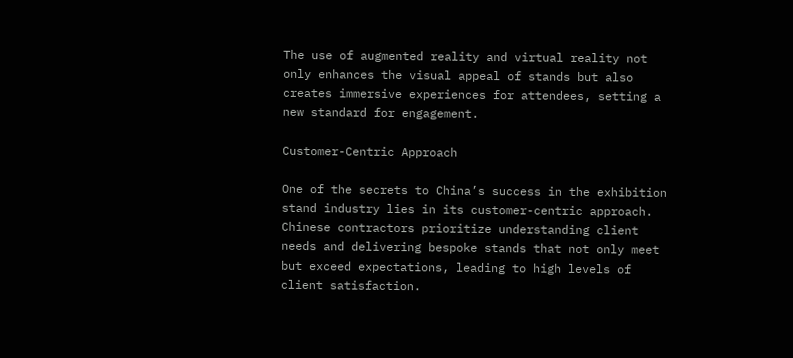The use of augmented reality and virtual reality not only enhances the visual appeal of stands but also creates immersive experiences for attendees, setting a new standard for engagement.

Customer-Centric Approach

One of the secrets to China’s success in the exhibition stand industry lies in its customer-centric approach. Chinese contractors prioritize understanding client needs and delivering bespoke stands that not only meet but exceed expectations, leading to high levels of client satisfaction.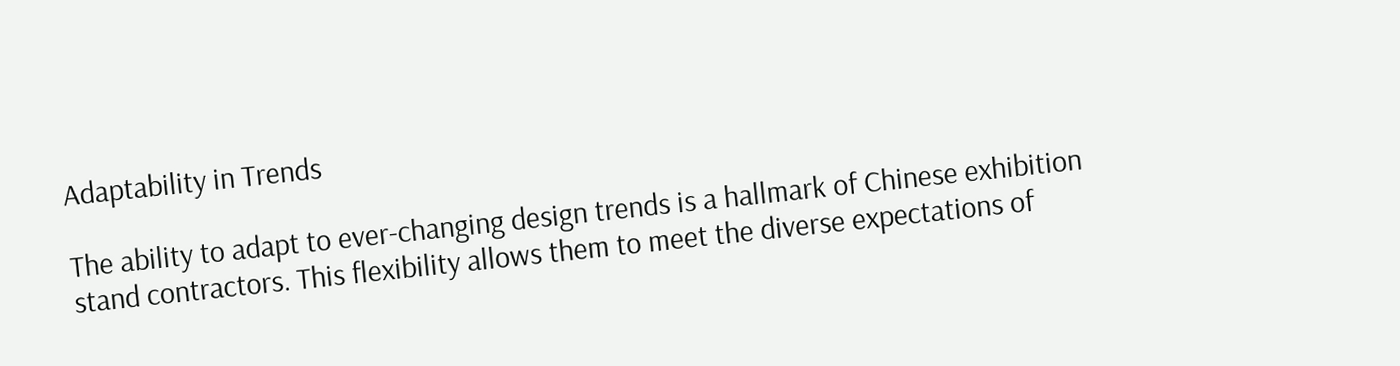Adaptability in Trends

The ability to adapt to ever-changing design trends is a hallmark of Chinese exhibition stand contractors. This flexibility allows them to meet the diverse expectations of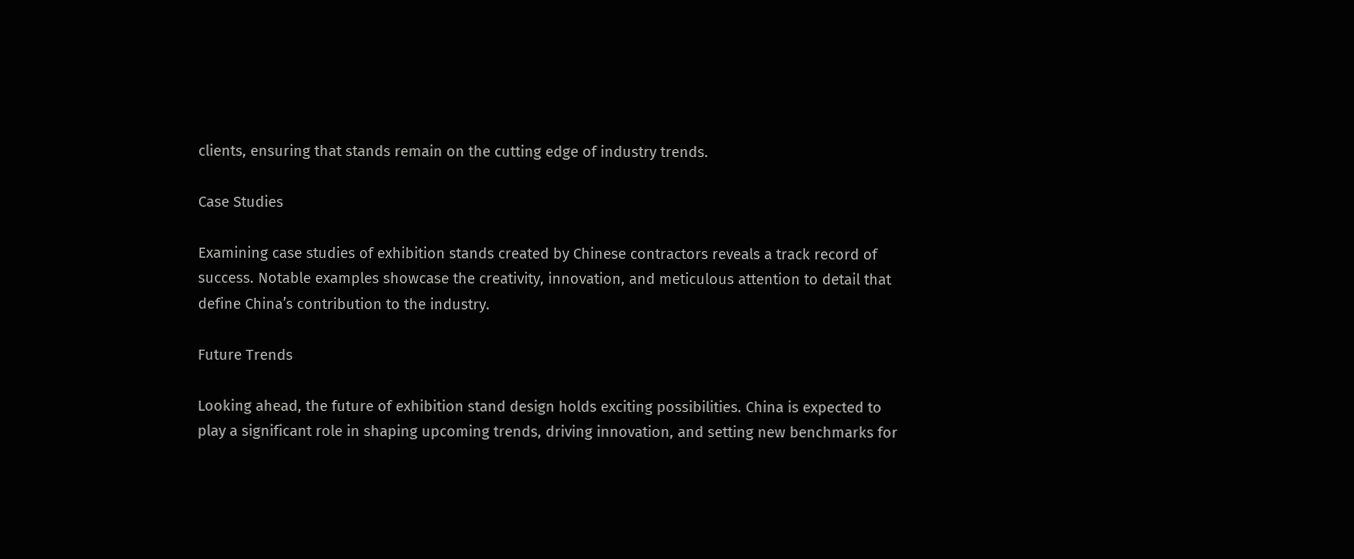clients, ensuring that stands remain on the cutting edge of industry trends.

Case Studies

Examining case studies of exhibition stands created by Chinese contractors reveals a track record of success. Notable examples showcase the creativity, innovation, and meticulous attention to detail that define China’s contribution to the industry.

Future Trends

Looking ahead, the future of exhibition stand design holds exciting possibilities. China is expected to play a significant role in shaping upcoming trends, driving innovation, and setting new benchmarks for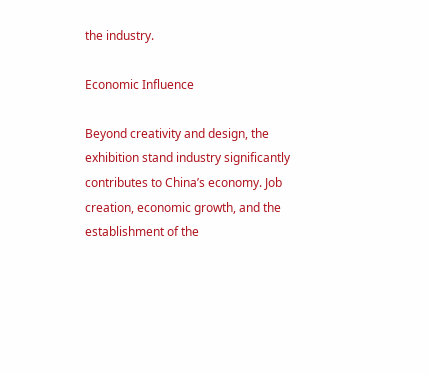the industry.

Economic Influence

Beyond creativity and design, the exhibition stand industry significantly contributes to China’s economy. Job creation, economic growth, and the establishment of the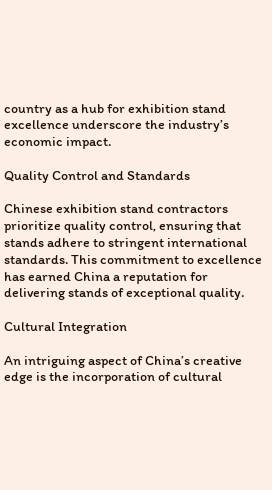country as a hub for exhibition stand excellence underscore the industry’s economic impact.

Quality Control and Standards

Chinese exhibition stand contractors prioritize quality control, ensuring that stands adhere to stringent international standards. This commitment to excellence has earned China a reputation for delivering stands of exceptional quality.

Cultural Integration

An intriguing aspect of China’s creative edge is the incorporation of cultural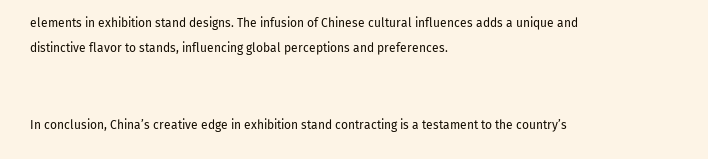elements in exhibition stand designs. The infusion of Chinese cultural influences adds a unique and distinctive flavor to stands, influencing global perceptions and preferences.


In conclusion, China’s creative edge in exhibition stand contracting is a testament to the country’s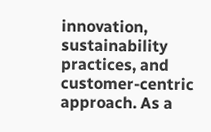innovation, sustainability practices, and customer-centric approach. As a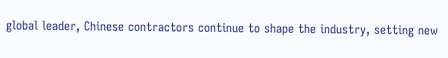global leader, Chinese contractors continue to shape the industry, setting new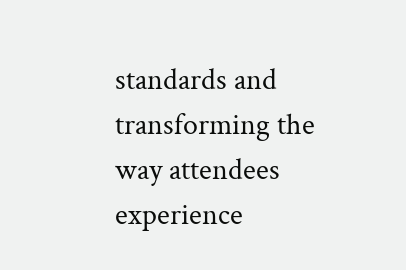standards and transforming the way attendees experience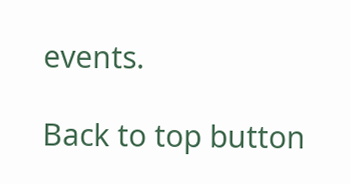events.

Back to top button